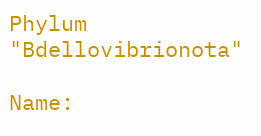Phylum "Bdellovibrionota"

Name: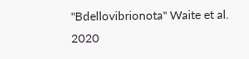"Bdellovibrionota" Waite et al. 2020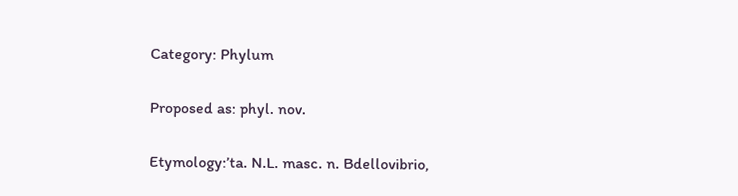Category: Phylum

Proposed as: phyl. nov.

Etymology:’ta. N.L. masc. n. Bdellovibrio,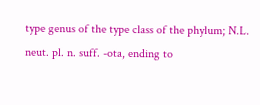type genus of the type class of the phylum; N.L. neut. pl. n. suff. -ota, ending to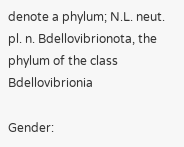denote a phylum; N.L. neut. pl. n. Bdellovibrionota, the phylum of the class Bdellovibrionia

Gender: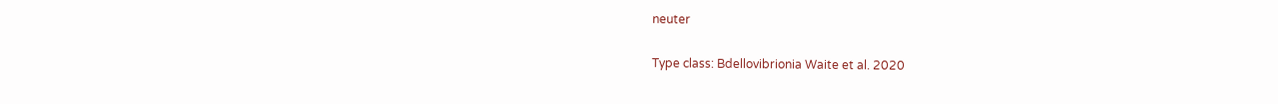neuter

Type class: Bdellovibrionia Waite et al. 2020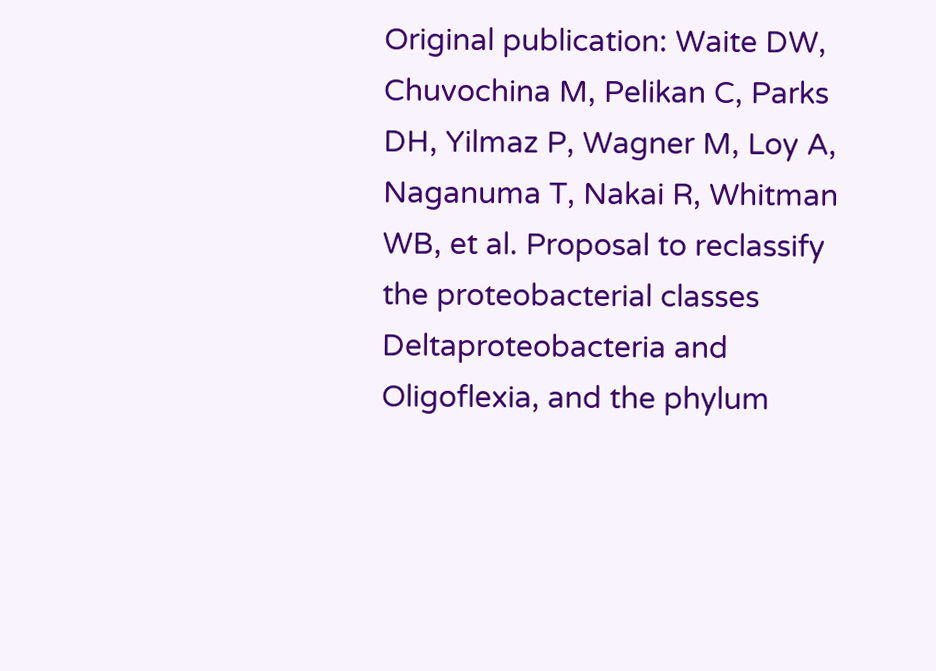Original publication: Waite DW, Chuvochina M, Pelikan C, Parks DH, Yilmaz P, Wagner M, Loy A, Naganuma T, Nakai R, Whitman WB, et al. Proposal to reclassify the proteobacterial classes Deltaproteobacteria and Oligoflexia, and the phylum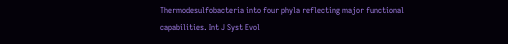Thermodesulfobacteria into four phyla reflecting major functional capabilities. Int J Syst Evol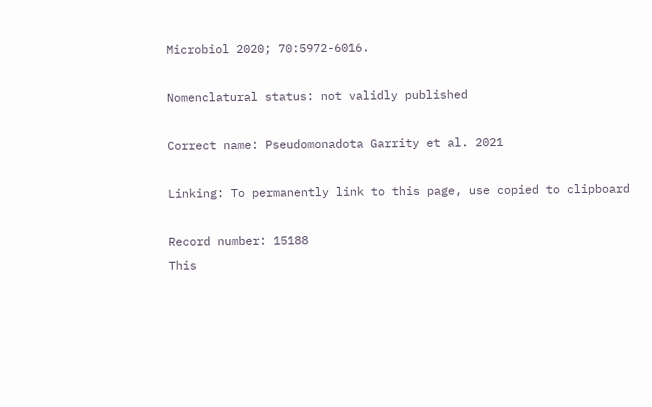Microbiol 2020; 70:5972-6016.

Nomenclatural status: not validly published

Correct name: Pseudomonadota Garrity et al. 2021

Linking: To permanently link to this page, use copied to clipboard

Record number: 15188
This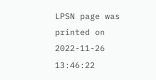LPSN page was printed on 2022-11-26 13:46:22